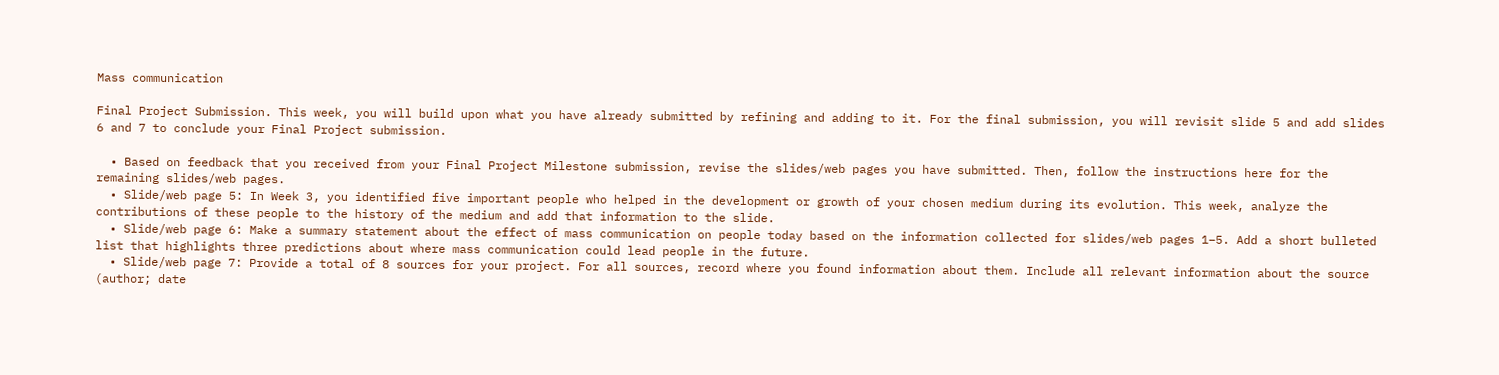Mass communication

Final Project Submission. This week, you will build upon what you have already submitted by refining and adding to it. For the final submission, you will revisit slide 5 and add slides 6 and 7 to conclude your Final Project submission.

  • Based on feedback that you received from your Final Project Milestone submission, revise the slides/web pages you have submitted. Then, follow the instructions here for the remaining slides/web pages.
  • Slide/web page 5: In Week 3, you identified five important people who helped in the development or growth of your chosen medium during its evolution. This week, analyze the contributions of these people to the history of the medium and add that information to the slide.
  • Slide/web page 6: Make a summary statement about the effect of mass communication on people today based on the information collected for slides/web pages 1–5. Add a short bulleted list that highlights three predictions about where mass communication could lead people in the future.
  • Slide/web page 7: Provide a total of 8 sources for your project. For all sources, record where you found information about them. Include all relevant information about the source (author; date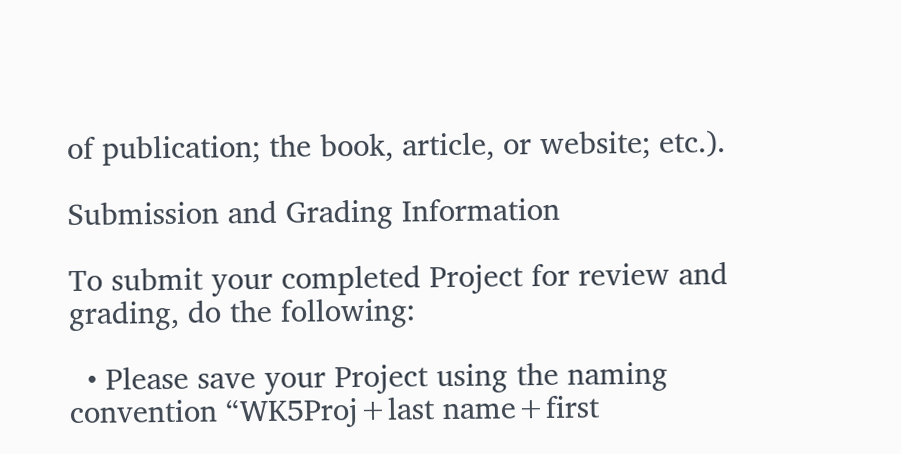of publication; the book, article, or website; etc.).

Submission and Grading Information

To submit your completed Project for review and grading, do the following:

  • Please save your Project using the naming convention “WK5Proj+last name+first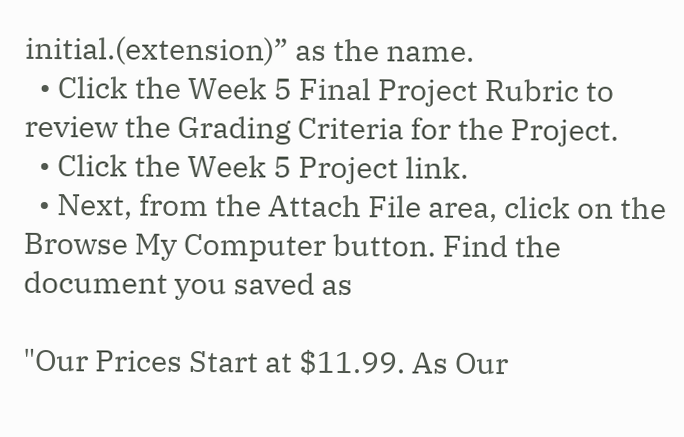initial.(extension)” as the name.
  • Click the Week 5 Final Project Rubric to review the Grading Criteria for the Project.
  • Click the Week 5 Project link.
  • Next, from the Attach File area, click on the Browse My Computer button. Find the document you saved as

"Our Prices Start at $11.99. As Our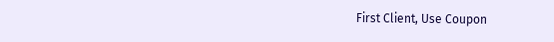First Client, Use Coupon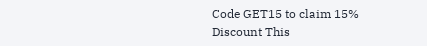Code GET15 to claim 15% Discount This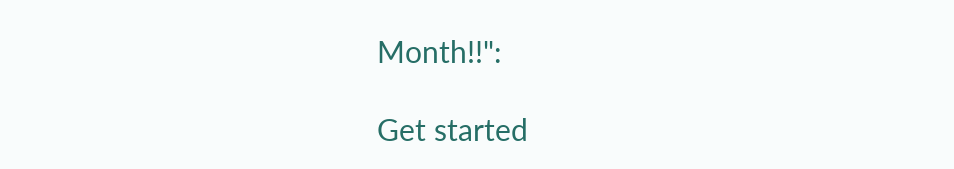Month!!":

Get started